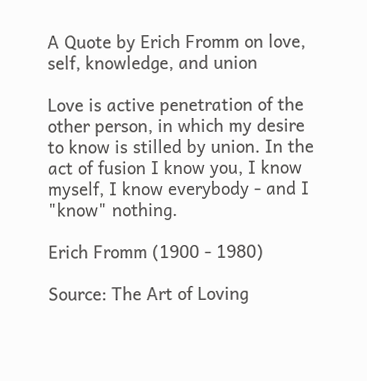A Quote by Erich Fromm on love, self, knowledge, and union

Love is active penetration of the other person, in which my desire to know is stilled by union. In the act of fusion I know you, I know myself, I know everybody - and I "know" nothing.

Erich Fromm (1900 - 1980)

Source: The Art of Loving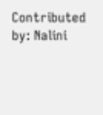Contributed by: Nalini